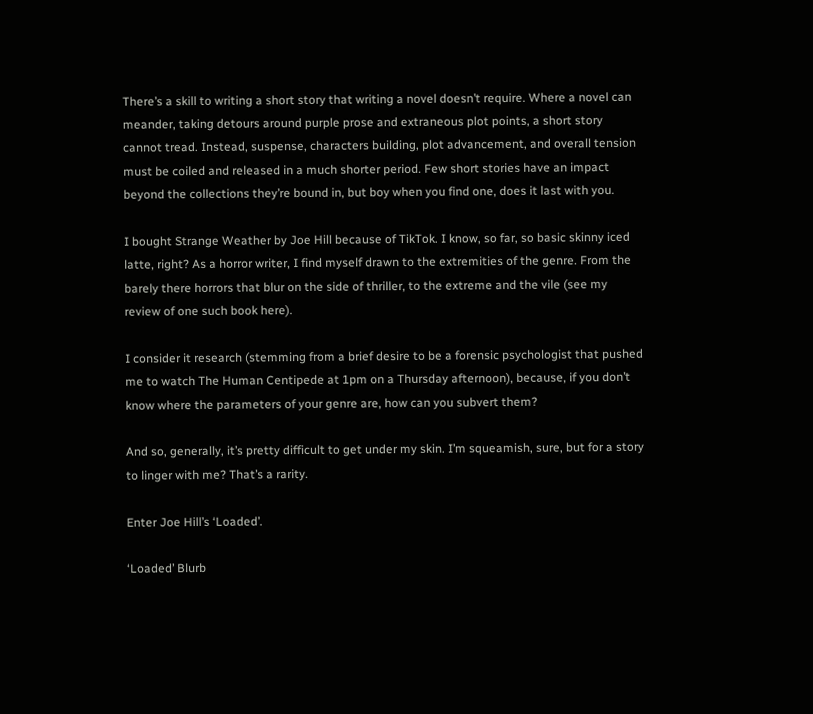There’s a skill to writing a short story that writing a novel doesn’t require. Where a novel can meander, taking detours around purple prose and extraneous plot points, a short story cannot tread. Instead, suspense, characters building, plot advancement, and overall tension must be coiled and released in a much shorter period. Few short stories have an impact beyond the collections they’re bound in, but boy when you find one, does it last with you.

I bought Strange Weather by Joe Hill because of TikTok. I know, so far, so basic skinny iced latte, right? As a horror writer, I find myself drawn to the extremities of the genre. From the barely there horrors that blur on the side of thriller, to the extreme and the vile (see my review of one such book here).

I consider it research (stemming from a brief desire to be a forensic psychologist that pushed me to watch The Human Centipede at 1pm on a Thursday afternoon), because, if you don’t know where the parameters of your genre are, how can you subvert them?

And so, generally, it’s pretty difficult to get under my skin. I’m squeamish, sure, but for a story to linger with me? That’s a rarity.

Enter Joe Hill’s ‘Loaded’.

‘Loaded’ Blurb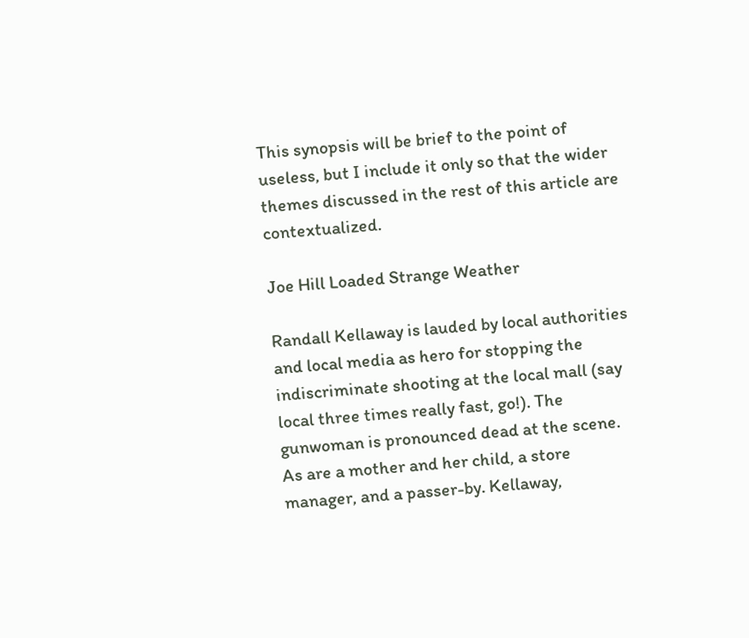This synopsis will be brief to the point of useless, but I include it only so that the wider themes discussed in the rest of this article are contextualized.

Joe Hill Loaded Strange Weather

Randall Kellaway is lauded by local authorities and local media as hero for stopping the indiscriminate shooting at the local mall (say local three times really fast, go!). The gunwoman is pronounced dead at the scene. As are a mother and her child, a store manager, and a passer-by. Kellaway,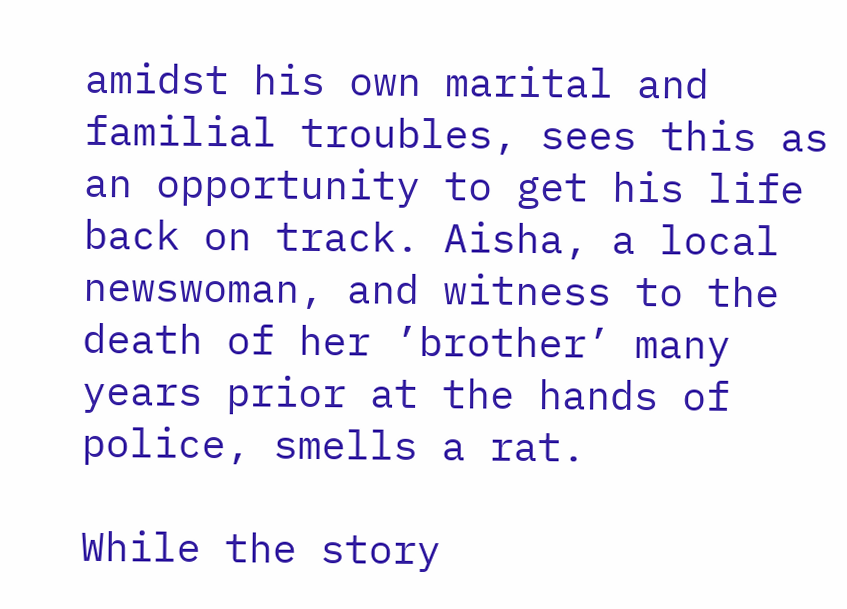amidst his own marital and familial troubles, sees this as an opportunity to get his life back on track. Aisha, a local newswoman, and witness to the death of her ’brother’ many years prior at the hands of police, smells a rat.

While the story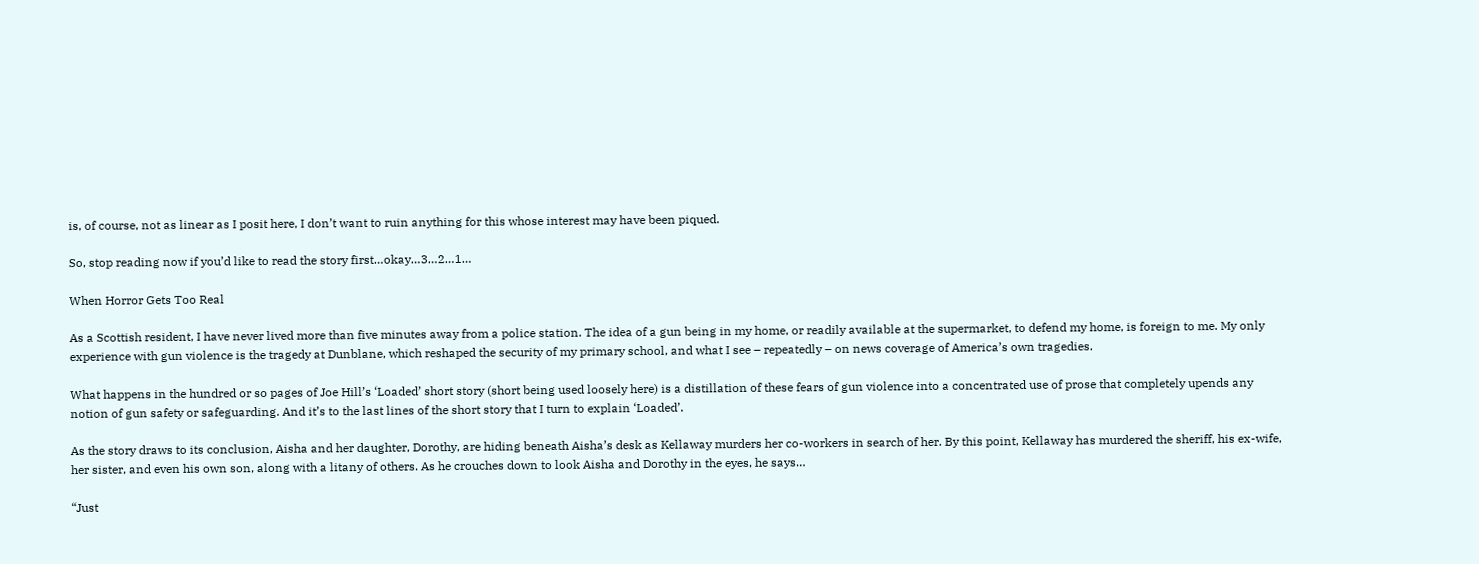is, of course, not as linear as I posit here, I don’t want to ruin anything for this whose interest may have been piqued.

So, stop reading now if you’d like to read the story first…okay…3…2…1…

When Horror Gets Too Real

As a Scottish resident, I have never lived more than five minutes away from a police station. The idea of a gun being in my home, or readily available at the supermarket, to defend my home, is foreign to me. My only experience with gun violence is the tragedy at Dunblane, which reshaped the security of my primary school, and what I see – repeatedly – on news coverage of America’s own tragedies.

What happens in the hundred or so pages of Joe Hill’s ‘Loaded’ short story (short being used loosely here) is a distillation of these fears of gun violence into a concentrated use of prose that completely upends any notion of gun safety or safeguarding. And it’s to the last lines of the short story that I turn to explain ‘Loaded’.

As the story draws to its conclusion, Aisha and her daughter, Dorothy, are hiding beneath Aisha’s desk as Kellaway murders her co-workers in search of her. By this point, Kellaway has murdered the sheriff, his ex-wife, her sister, and even his own son, along with a litany of others. As he crouches down to look Aisha and Dorothy in the eyes, he says…

“Just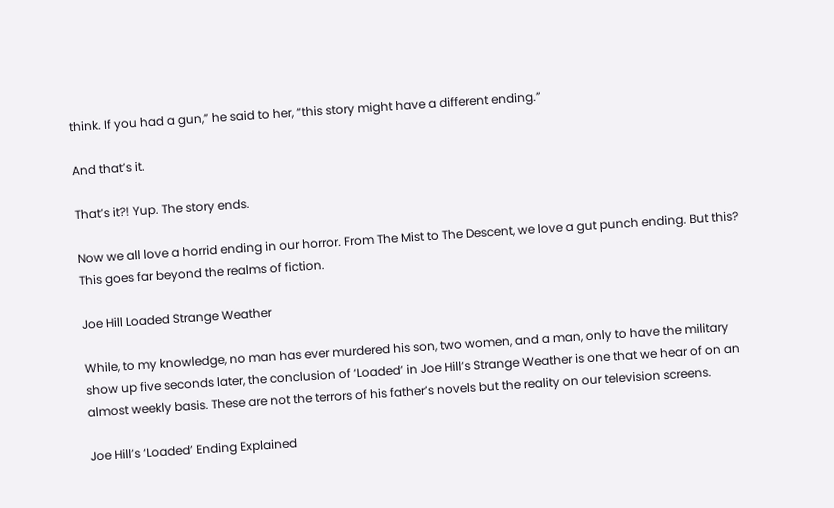think. If you had a gun,” he said to her, “this story might have a different ending.”

And that’s it.

That’s it?! Yup. The story ends.

Now we all love a horrid ending in our horror. From The Mist to The Descent, we love a gut punch ending. But this? This goes far beyond the realms of fiction.

Joe Hill Loaded Strange Weather

While, to my knowledge, no man has ever murdered his son, two women, and a man, only to have the military show up five seconds later, the conclusion of ‘Loaded’ in Joe Hill’s Strange Weather is one that we hear of on an almost weekly basis. These are not the terrors of his father’s novels but the reality on our television screens.

Joe Hill’s ‘Loaded’ Ending Explained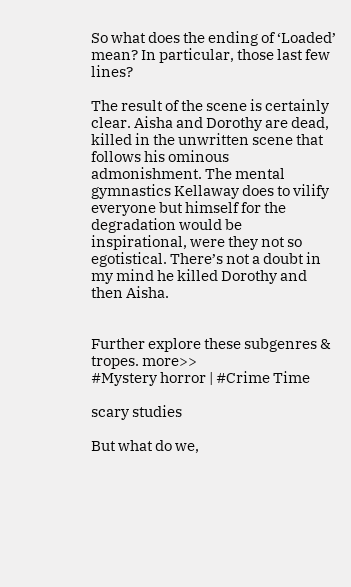So what does the ending of ‘Loaded’ mean? In particular, those last few lines?

The result of the scene is certainly clear. Aisha and Dorothy are dead, killed in the unwritten scene that follows his ominous admonishment. The mental gymnastics Kellaway does to vilify everyone but himself for the degradation would be inspirational, were they not so egotistical. There’s not a doubt in my mind he killed Dorothy and then Aisha.


Further explore these subgenres & tropes. more>>
#Mystery horror | #Crime Time

scary studies

But what do we,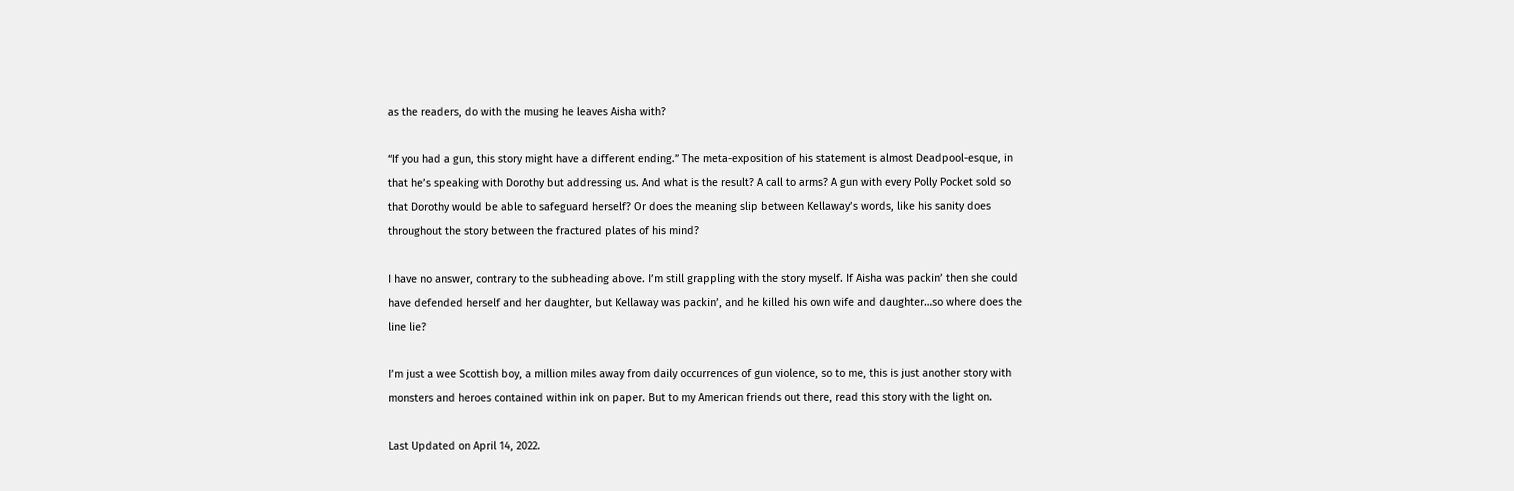as the readers, do with the musing he leaves Aisha with?

“If you had a gun, this story might have a different ending.” The meta-exposition of his statement is almost Deadpool-esque, in that he’s speaking with Dorothy but addressing us. And what is the result? A call to arms? A gun with every Polly Pocket sold so that Dorothy would be able to safeguard herself? Or does the meaning slip between Kellaway’s words, like his sanity does throughout the story between the fractured plates of his mind?

I have no answer, contrary to the subheading above. I’m still grappling with the story myself. If Aisha was packin’ then she could have defended herself and her daughter, but Kellaway was packin’, and he killed his own wife and daughter…so where does the line lie?

I’m just a wee Scottish boy, a million miles away from daily occurrences of gun violence, so to me, this is just another story with monsters and heroes contained within ink on paper. But to my American friends out there, read this story with the light on.

Last Updated on April 14, 2022.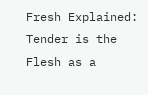Fresh Explained: Tender is the Flesh as a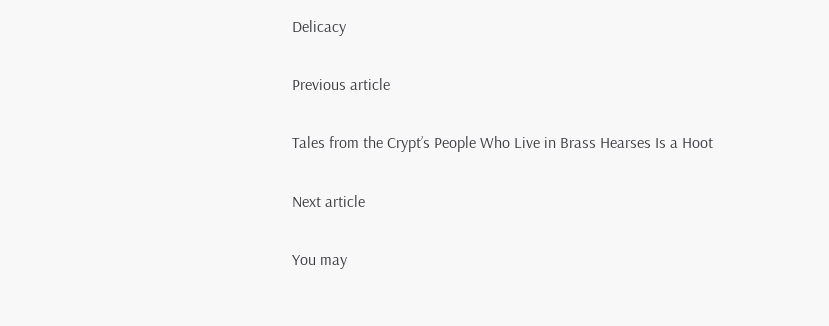Delicacy

Previous article

Tales from the Crypt’s People Who Live in Brass Hearses Is a Hoot

Next article

You may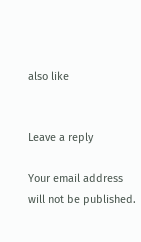also like


Leave a reply

Your email address will not be published.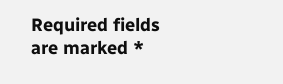Required fields are marked *